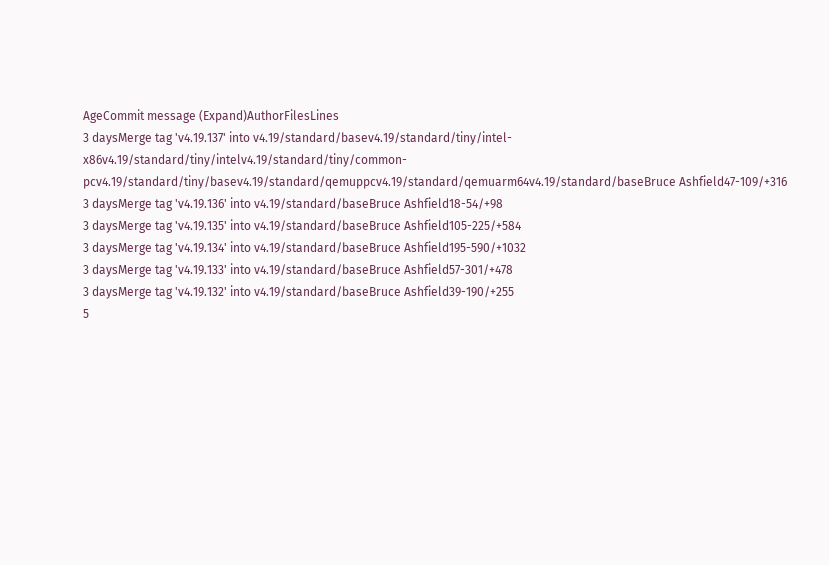AgeCommit message (Expand)AuthorFilesLines
3 daysMerge tag 'v4.19.137' into v4.19/standard/basev4.19/standard/tiny/intel-x86v4.19/standard/tiny/intelv4.19/standard/tiny/common-pcv4.19/standard/tiny/basev4.19/standard/qemuppcv4.19/standard/qemuarm64v4.19/standard/baseBruce Ashfield47-109/+316
3 daysMerge tag 'v4.19.136' into v4.19/standard/baseBruce Ashfield18-54/+98
3 daysMerge tag 'v4.19.135' into v4.19/standard/baseBruce Ashfield105-225/+584
3 daysMerge tag 'v4.19.134' into v4.19/standard/baseBruce Ashfield195-590/+1032
3 daysMerge tag 'v4.19.133' into v4.19/standard/baseBruce Ashfield57-301/+478
3 daysMerge tag 'v4.19.132' into v4.19/standard/baseBruce Ashfield39-190/+255
5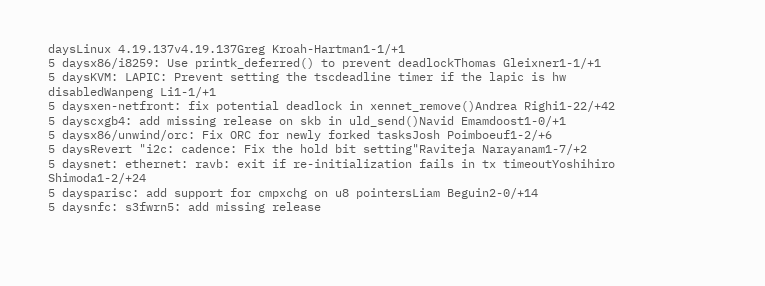daysLinux 4.19.137v4.19.137Greg Kroah-Hartman1-1/+1
5 daysx86/i8259: Use printk_deferred() to prevent deadlockThomas Gleixner1-1/+1
5 daysKVM: LAPIC: Prevent setting the tscdeadline timer if the lapic is hw disabledWanpeng Li1-1/+1
5 daysxen-netfront: fix potential deadlock in xennet_remove()Andrea Righi1-22/+42
5 dayscxgb4: add missing release on skb in uld_send()Navid Emamdoost1-0/+1
5 daysx86/unwind/orc: Fix ORC for newly forked tasksJosh Poimboeuf1-2/+6
5 daysRevert "i2c: cadence: Fix the hold bit setting"Raviteja Narayanam1-7/+2
5 daysnet: ethernet: ravb: exit if re-initialization fails in tx timeoutYoshihiro Shimoda1-2/+24
5 daysparisc: add support for cmpxchg on u8 pointersLiam Beguin2-0/+14
5 daysnfc: s3fwrn5: add missing release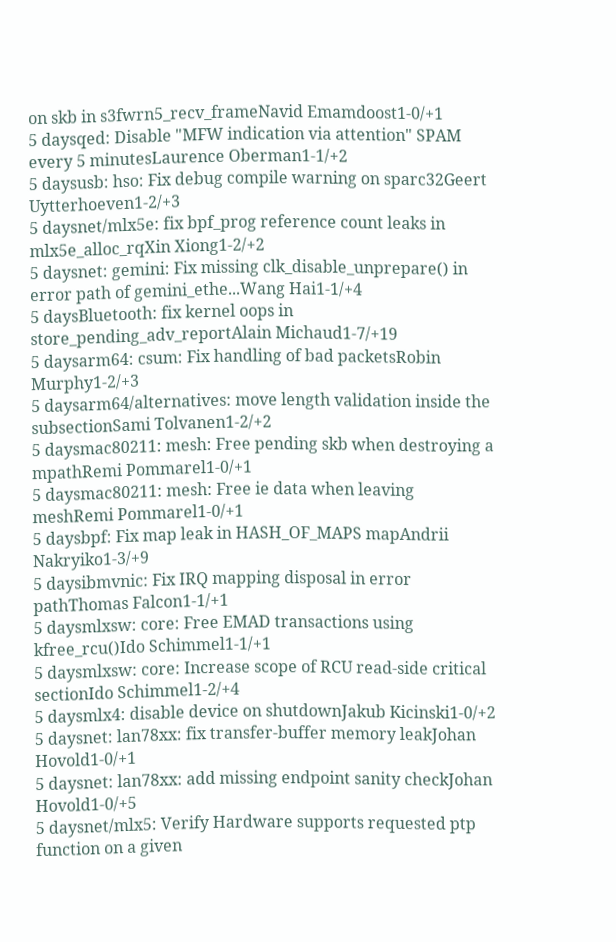on skb in s3fwrn5_recv_frameNavid Emamdoost1-0/+1
5 daysqed: Disable "MFW indication via attention" SPAM every 5 minutesLaurence Oberman1-1/+2
5 daysusb: hso: Fix debug compile warning on sparc32Geert Uytterhoeven1-2/+3
5 daysnet/mlx5e: fix bpf_prog reference count leaks in mlx5e_alloc_rqXin Xiong1-2/+2
5 daysnet: gemini: Fix missing clk_disable_unprepare() in error path of gemini_ethe...Wang Hai1-1/+4
5 daysBluetooth: fix kernel oops in store_pending_adv_reportAlain Michaud1-7/+19
5 daysarm64: csum: Fix handling of bad packetsRobin Murphy1-2/+3
5 daysarm64/alternatives: move length validation inside the subsectionSami Tolvanen1-2/+2
5 daysmac80211: mesh: Free pending skb when destroying a mpathRemi Pommarel1-0/+1
5 daysmac80211: mesh: Free ie data when leaving meshRemi Pommarel1-0/+1
5 daysbpf: Fix map leak in HASH_OF_MAPS mapAndrii Nakryiko1-3/+9
5 daysibmvnic: Fix IRQ mapping disposal in error pathThomas Falcon1-1/+1
5 daysmlxsw: core: Free EMAD transactions using kfree_rcu()Ido Schimmel1-1/+1
5 daysmlxsw: core: Increase scope of RCU read-side critical sectionIdo Schimmel1-2/+4
5 daysmlx4: disable device on shutdownJakub Kicinski1-0/+2
5 daysnet: lan78xx: fix transfer-buffer memory leakJohan Hovold1-0/+1
5 daysnet: lan78xx: add missing endpoint sanity checkJohan Hovold1-0/+5
5 daysnet/mlx5: Verify Hardware supports requested ptp function on a given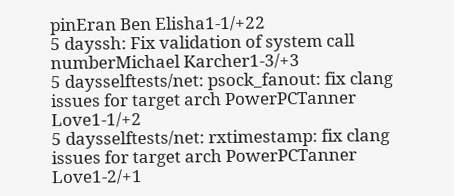pinEran Ben Elisha1-1/+22
5 dayssh: Fix validation of system call numberMichael Karcher1-3/+3
5 daysselftests/net: psock_fanout: fix clang issues for target arch PowerPCTanner Love1-1/+2
5 daysselftests/net: rxtimestamp: fix clang issues for target arch PowerPCTanner Love1-2/+1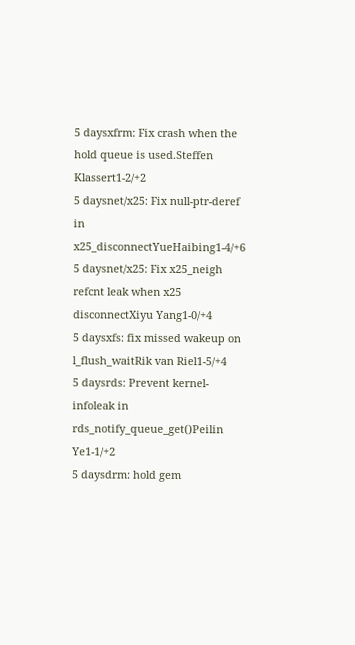5 daysxfrm: Fix crash when the hold queue is used.Steffen Klassert1-2/+2
5 daysnet/x25: Fix null-ptr-deref in x25_disconnectYueHaibing1-4/+6
5 daysnet/x25: Fix x25_neigh refcnt leak when x25 disconnectXiyu Yang1-0/+4
5 daysxfs: fix missed wakeup on l_flush_waitRik van Riel1-5/+4
5 daysrds: Prevent kernel-infoleak in rds_notify_queue_get()Peilin Ye1-1/+2
5 daysdrm: hold gem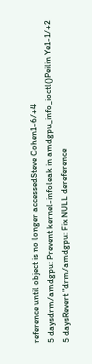reference until object is no longer accessedSteve Cohen1-6/+4
5 daysdrm/amdgpu: Prevent kernel-infoleak in amdgpu_info_ioctl()Peilin Ye1-1/+2
5 daysRevert "drm/amdgpu: Fix NULL dereference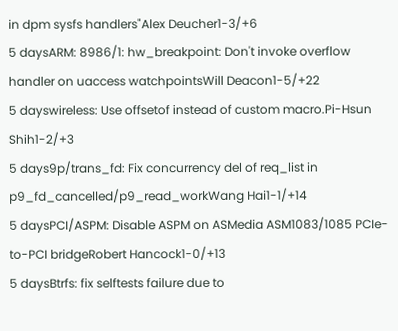in dpm sysfs handlers"Alex Deucher1-3/+6
5 daysARM: 8986/1: hw_breakpoint: Don't invoke overflow handler on uaccess watchpointsWill Deacon1-5/+22
5 dayswireless: Use offsetof instead of custom macro.Pi-Hsun Shih1-2/+3
5 days9p/trans_fd: Fix concurrency del of req_list in p9_fd_cancelled/p9_read_workWang Hai1-1/+14
5 daysPCI/ASPM: Disable ASPM on ASMedia ASM1083/1085 PCIe-to-PCI bridgeRobert Hancock1-0/+13
5 daysBtrfs: fix selftests failure due to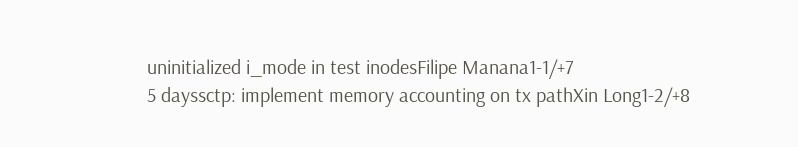uninitialized i_mode in test inodesFilipe Manana1-1/+7
5 dayssctp: implement memory accounting on tx pathXin Long1-2/+8